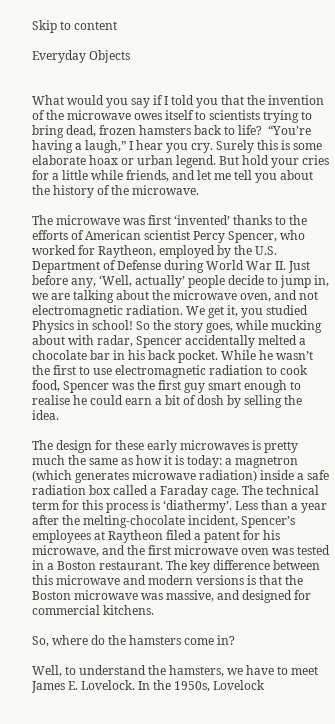Skip to content

Everyday Objects


What would you say if I told you that the invention of the microwave owes itself to scientists trying to bring dead, frozen hamsters back to life?  “You’re having a laugh,” I hear you cry. Surely this is some elaborate hoax or urban legend. But hold your cries for a little while friends, and let me tell you about the history of the microwave.

The microwave was first ‘invented’ thanks to the efforts of American scientist Percy Spencer, who worked for Raytheon, employed by the U.S. Department of Defense during World War II. Just before any, ‘Well, actually’ people decide to jump in, we are talking about the microwave oven, and not electromagnetic radiation. We get it, you studied Physics in school! So the story goes, while mucking about with radar, Spencer accidentally melted a chocolate bar in his back pocket. While he wasn’t the first to use electromagnetic radiation to cook food, Spencer was the first guy smart enough to realise he could earn a bit of dosh by selling the idea.

The design for these early microwaves is pretty much the same as how it is today: a magnetron (which generates microwave radiation) inside a safe radiation box called a Faraday cage. The technical term for this process is ‘diathermy’. Less than a year after the melting-chocolate incident, Spencer’s employees at Raytheon filed a patent for his microwave, and the first microwave oven was tested in a Boston restaurant. The key difference between this microwave and modern versions is that the Boston microwave was massive, and designed for commercial kitchens.

So, where do the hamsters come in?

Well, to understand the hamsters, we have to meet James E. Lovelock. In the 1950s, Lovelock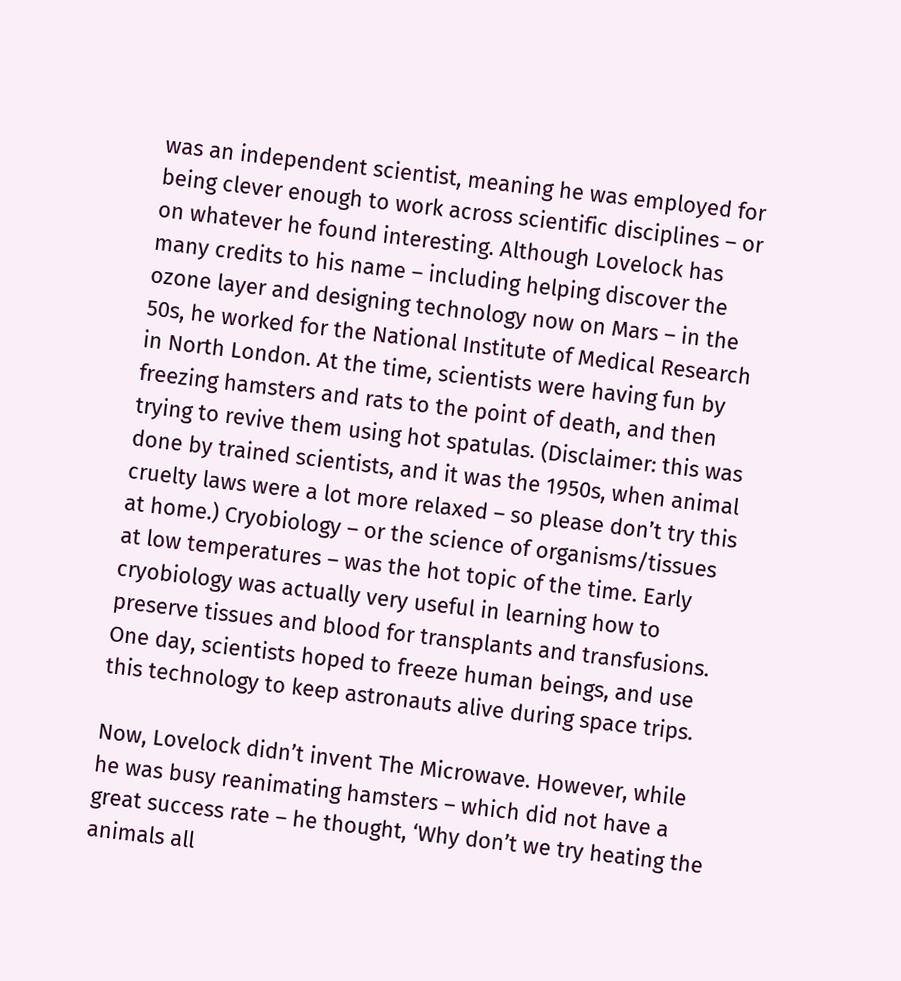was an independent scientist, meaning he was employed for being clever enough to work across scientific disciplines – or on whatever he found interesting. Although Lovelock has many credits to his name – including helping discover the ozone layer and designing technology now on Mars – in the 50s, he worked for the National Institute of Medical Research in North London. At the time, scientists were having fun by freezing hamsters and rats to the point of death, and then trying to revive them using hot spatulas. (Disclaimer: this was done by trained scientists, and it was the 1950s, when animal cruelty laws were a lot more relaxed – so please don’t try this at home.) Cryobiology – or the science of organisms/tissues at low temperatures – was the hot topic of the time. Early cryobiology was actually very useful in learning how to preserve tissues and blood for transplants and transfusions. One day, scientists hoped to freeze human beings, and use this technology to keep astronauts alive during space trips.

Now, Lovelock didn’t invent The Microwave. However, while he was busy reanimating hamsters – which did not have a great success rate – he thought, ‘Why don’t we try heating the animals all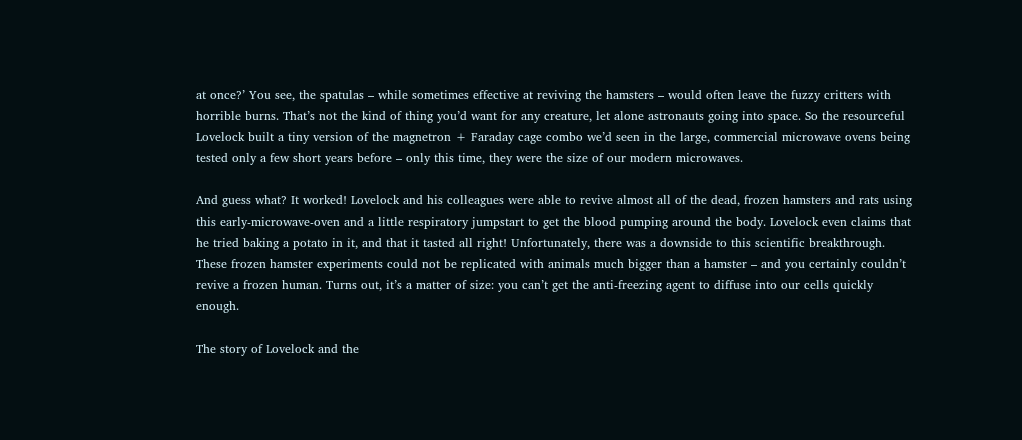at once?’ You see, the spatulas – while sometimes effective at reviving the hamsters – would often leave the fuzzy critters with horrible burns. That’s not the kind of thing you’d want for any creature, let alone astronauts going into space. So the resourceful Lovelock built a tiny version of the magnetron + Faraday cage combo we’d seen in the large, commercial microwave ovens being tested only a few short years before – only this time, they were the size of our modern microwaves.

And guess what? It worked! Lovelock and his colleagues were able to revive almost all of the dead, frozen hamsters and rats using this early-microwave-oven and a little respiratory jumpstart to get the blood pumping around the body. Lovelock even claims that he tried baking a potato in it, and that it tasted all right! Unfortunately, there was a downside to this scientific breakthrough. These frozen hamster experiments could not be replicated with animals much bigger than a hamster – and you certainly couldn’t revive a frozen human. Turns out, it’s a matter of size: you can’t get the anti-freezing agent to diffuse into our cells quickly enough.

The story of Lovelock and the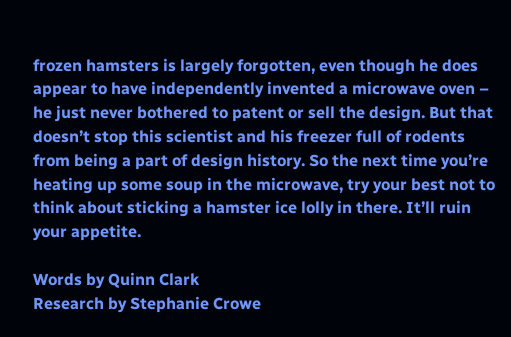frozen hamsters is largely forgotten, even though he does appear to have independently invented a microwave oven – he just never bothered to patent or sell the design. But that doesn’t stop this scientist and his freezer full of rodents from being a part of design history. So the next time you’re heating up some soup in the microwave, try your best not to think about sticking a hamster ice lolly in there. It’ll ruin your appetite.

Words by Quinn Clark
Research by Stephanie Crowe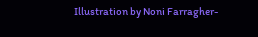Illustration by Noni Farragher-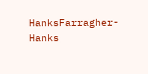HanksFarragher-Hanks